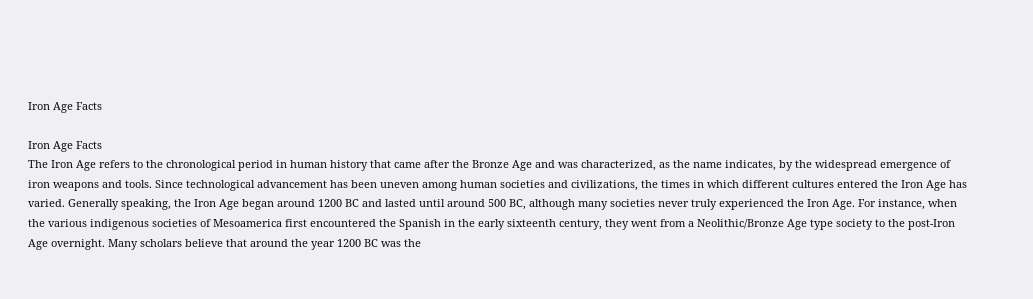Iron Age Facts

Iron Age Facts
The Iron Age refers to the chronological period in human history that came after the Bronze Age and was characterized, as the name indicates, by the widespread emergence of iron weapons and tools. Since technological advancement has been uneven among human societies and civilizations, the times in which different cultures entered the Iron Age has varied. Generally speaking, the Iron Age began around 1200 BC and lasted until around 500 BC, although many societies never truly experienced the Iron Age. For instance, when the various indigenous societies of Mesoamerica first encountered the Spanish in the early sixteenth century, they went from a Neolithic/Bronze Age type society to the post-Iron Age overnight. Many scholars believe that around the year 1200 BC was the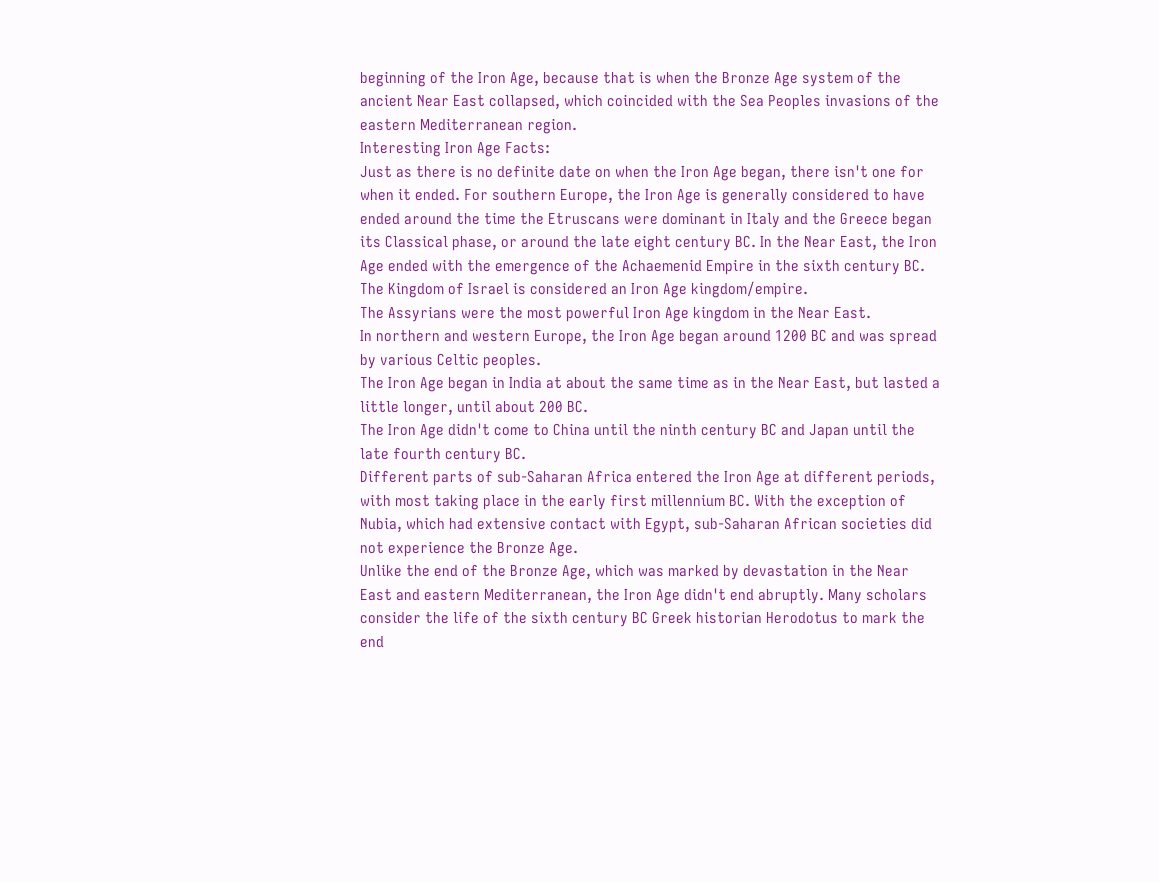beginning of the Iron Age, because that is when the Bronze Age system of the ancient Near East collapsed, which coincided with the Sea Peoples invasions of the eastern Mediterranean region.
Interesting Iron Age Facts:
Just as there is no definite date on when the Iron Age began, there isn't one for when it ended. For southern Europe, the Iron Age is generally considered to have ended around the time the Etruscans were dominant in Italy and the Greece began its Classical phase, or around the late eight century BC. In the Near East, the Iron Age ended with the emergence of the Achaemenid Empire in the sixth century BC.
The Kingdom of Israel is considered an Iron Age kingdom/empire.
The Assyrians were the most powerful Iron Age kingdom in the Near East.
In northern and western Europe, the Iron Age began around 1200 BC and was spread by various Celtic peoples.
The Iron Age began in India at about the same time as in the Near East, but lasted a little longer, until about 200 BC.
The Iron Age didn't come to China until the ninth century BC and Japan until the late fourth century BC.
Different parts of sub-Saharan Africa entered the Iron Age at different periods, with most taking place in the early first millennium BC. With the exception of Nubia, which had extensive contact with Egypt, sub-Saharan African societies did not experience the Bronze Age.
Unlike the end of the Bronze Age, which was marked by devastation in the Near East and eastern Mediterranean, the Iron Age didn't end abruptly. Many scholars consider the life of the sixth century BC Greek historian Herodotus to mark the end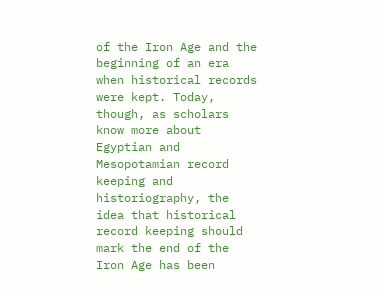of the Iron Age and the beginning of an era when historical records were kept. Today, though, as scholars know more about Egyptian and Mesopotamian record keeping and historiography, the idea that historical record keeping should mark the end of the Iron Age has been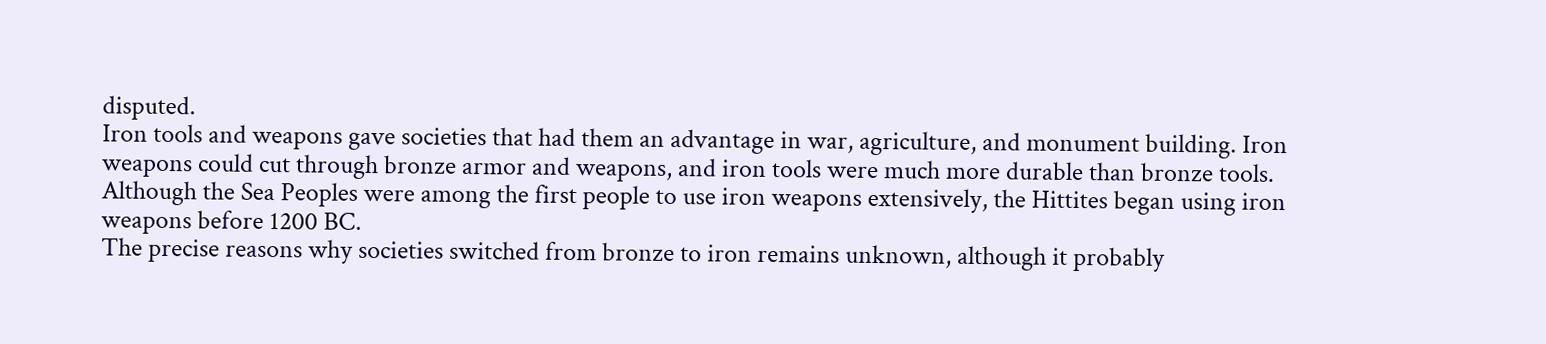disputed.
Iron tools and weapons gave societies that had them an advantage in war, agriculture, and monument building. Iron weapons could cut through bronze armor and weapons, and iron tools were much more durable than bronze tools.
Although the Sea Peoples were among the first people to use iron weapons extensively, the Hittites began using iron weapons before 1200 BC.
The precise reasons why societies switched from bronze to iron remains unknown, although it probably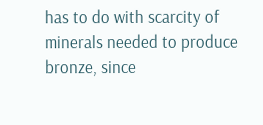has to do with scarcity of minerals needed to produce bronze, since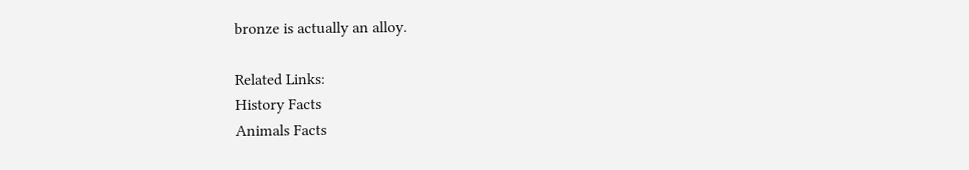bronze is actually an alloy.

Related Links:
History Facts
Animals Facts